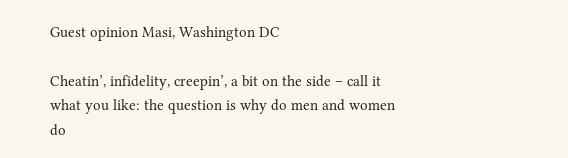Guest opinion Masi, Washington DC

Cheatin’, infidelity, creepin’, a bit on the side – call it what you like: the question is why do men and women do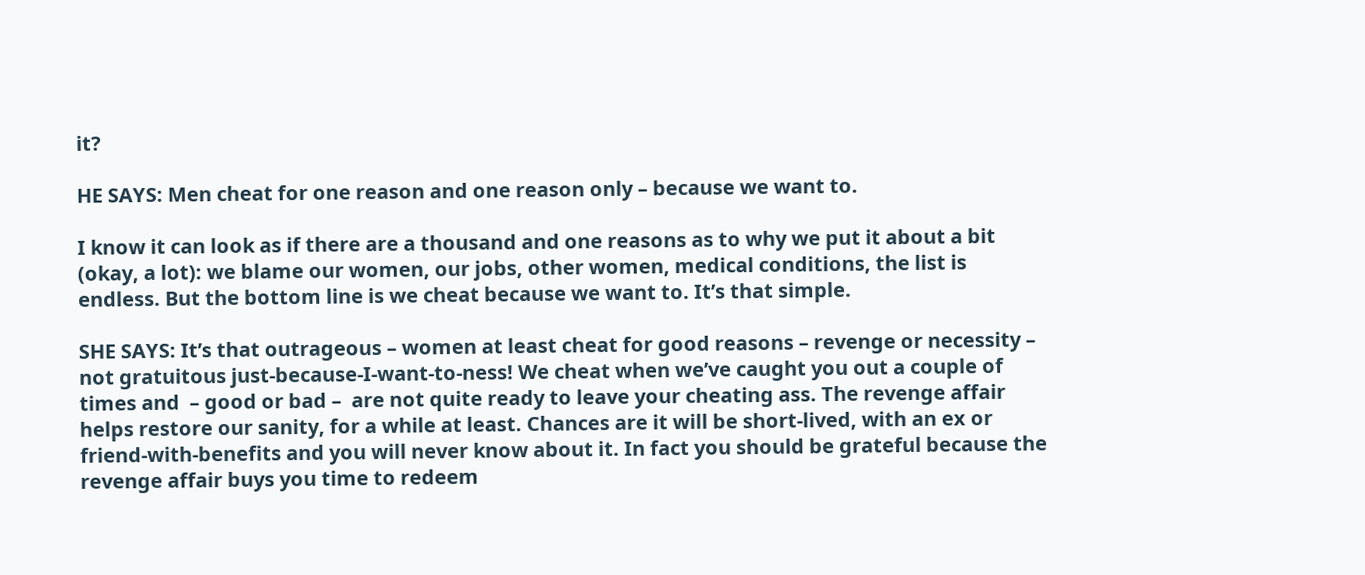it?

HE SAYS: Men cheat for one reason and one reason only – because we want to.

I know it can look as if there are a thousand and one reasons as to why we put it about a bit (okay, a lot): we blame our women, our jobs, other women, medical conditions, the list is endless. But the bottom line is we cheat because we want to. It’s that simple.

SHE SAYS: It’s that outrageous – women at least cheat for good reasons – revenge or necessity – not gratuitous just-because-I-want-to-ness! We cheat when we’ve caught you out a couple of times and  – good or bad –  are not quite ready to leave your cheating ass. The revenge affair helps restore our sanity, for a while at least. Chances are it will be short-lived, with an ex or friend-with-benefits and you will never know about it. In fact you should be grateful because the revenge affair buys you time to redeem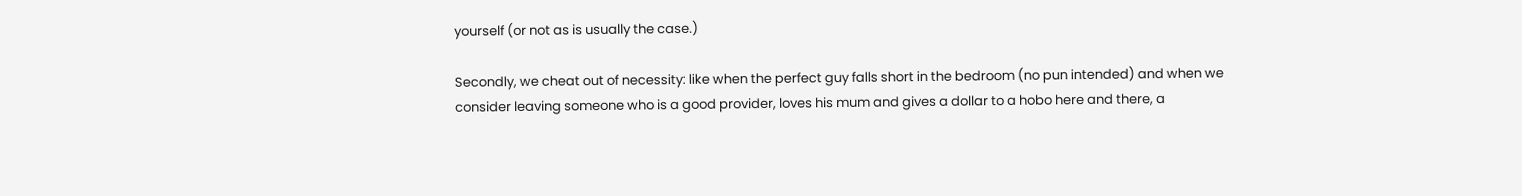yourself (or not as is usually the case.)

Secondly, we cheat out of necessity: like when the perfect guy falls short in the bedroom (no pun intended) and when we consider leaving someone who is a good provider, loves his mum and gives a dollar to a hobo here and there, a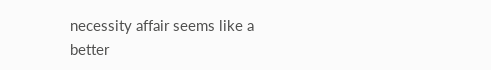necessity affair seems like a better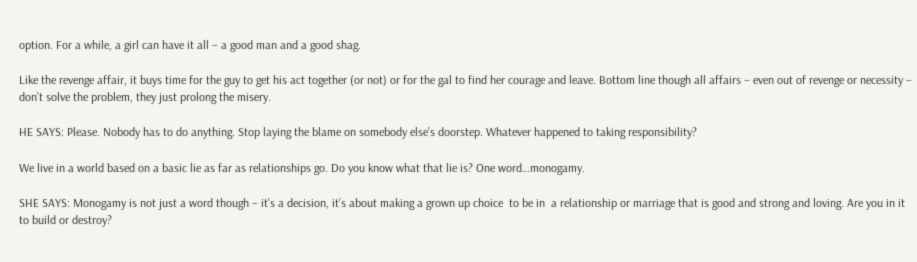option. For a while, a girl can have it all – a good man and a good shag.

Like the revenge affair, it buys time for the guy to get his act together (or not) or for the gal to find her courage and leave. Bottom line though all affairs – even out of revenge or necessity – don’t solve the problem, they just prolong the misery.

HE SAYS: Please. Nobody has to do anything. Stop laying the blame on somebody else’s doorstep. Whatever happened to taking responsibility?

We live in a world based on a basic lie as far as relationships go. Do you know what that lie is? One word…monogamy.

SHE SAYS: Monogamy is not just a word though – it’s a decision, it’s about making a grown up choice  to be in  a relationship or marriage that is good and strong and loving. Are you in it to build or destroy?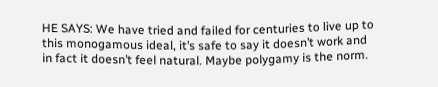HE SAYS: We have tried and failed for centuries to live up to this monogamous ideal, it’s safe to say it doesn’t work and in fact it doesn’t feel natural. Maybe polygamy is the norm.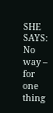SHE SAYS: No way – for one thing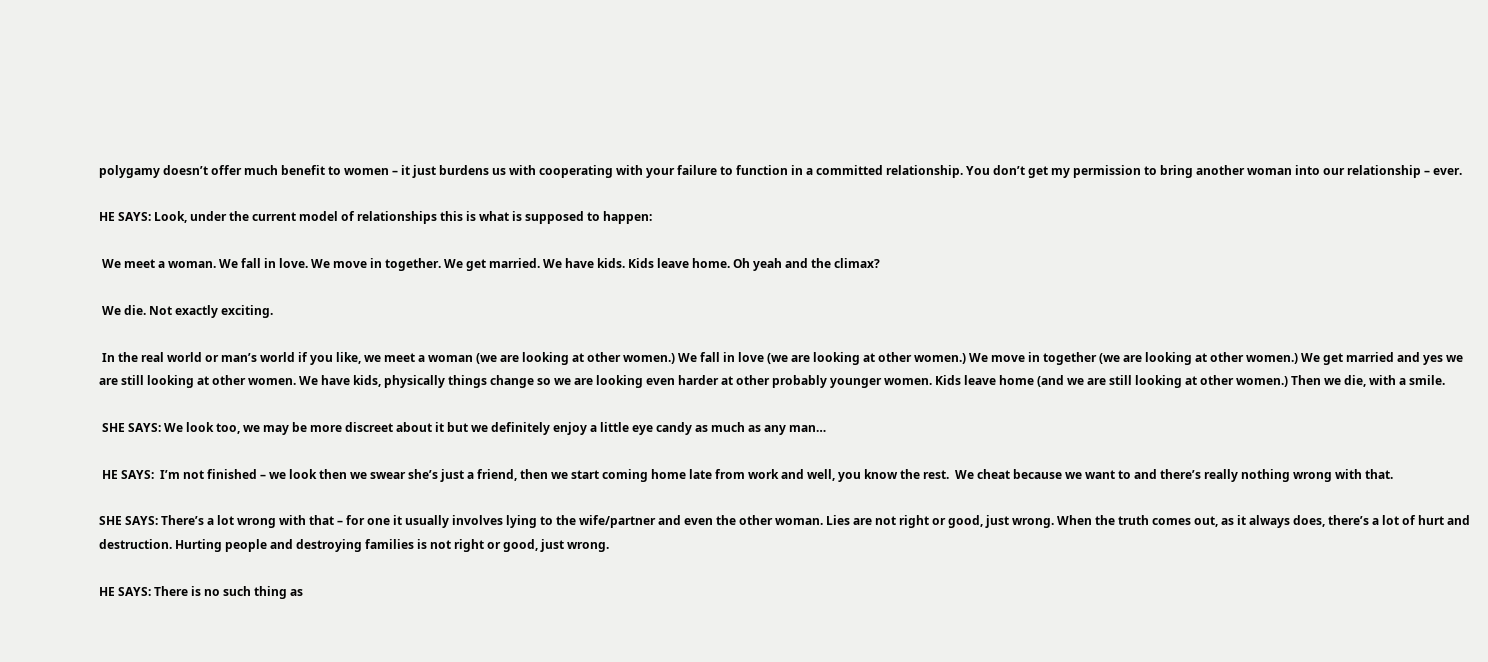polygamy doesn’t offer much benefit to women – it just burdens us with cooperating with your failure to function in a committed relationship. You don’t get my permission to bring another woman into our relationship – ever.

HE SAYS: Look, under the current model of relationships this is what is supposed to happen:

 We meet a woman. We fall in love. We move in together. We get married. We have kids. Kids leave home. Oh yeah and the climax?

 We die. Not exactly exciting.

 In the real world or man’s world if you like, we meet a woman (we are looking at other women.) We fall in love (we are looking at other women.) We move in together (we are looking at other women.) We get married and yes we are still looking at other women. We have kids, physically things change so we are looking even harder at other probably younger women. Kids leave home (and we are still looking at other women.) Then we die, with a smile.

 SHE SAYS: We look too, we may be more discreet about it but we definitely enjoy a little eye candy as much as any man…

 HE SAYS:  I’m not finished – we look then we swear she’s just a friend, then we start coming home late from work and well, you know the rest.  We cheat because we want to and there’s really nothing wrong with that.

SHE SAYS: There’s a lot wrong with that – for one it usually involves lying to the wife/partner and even the other woman. Lies are not right or good, just wrong. When the truth comes out, as it always does, there’s a lot of hurt and destruction. Hurting people and destroying families is not right or good, just wrong.

HE SAYS: There is no such thing as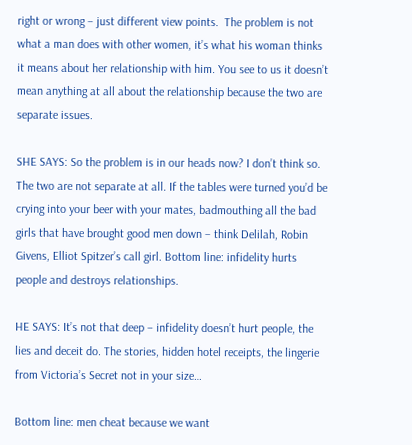right or wrong – just different view points.  The problem is not what a man does with other women, it’s what his woman thinks it means about her relationship with him. You see to us it doesn’t mean anything at all about the relationship because the two are separate issues.

SHE SAYS: So the problem is in our heads now? I don’t think so. The two are not separate at all. If the tables were turned you’d be crying into your beer with your mates, badmouthing all the bad girls that have brought good men down – think Delilah, Robin Givens, Elliot Spitzer’s call girl. Bottom line: infidelity hurts people and destroys relationships.

HE SAYS: It’s not that deep – infidelity doesn’t hurt people, the lies and deceit do. The stories, hidden hotel receipts, the lingerie from Victoria’s Secret not in your size…

Bottom line: men cheat because we want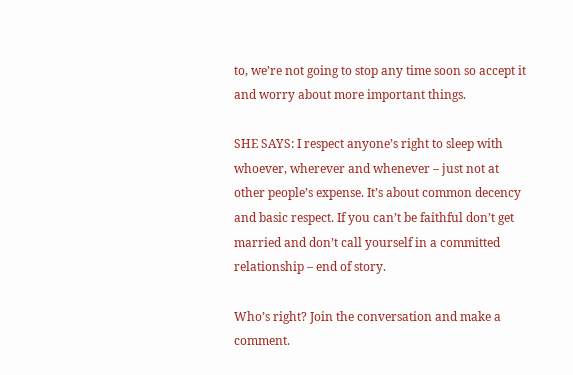to, we’re not going to stop any time soon so accept it and worry about more important things.

SHE SAYS: I respect anyone’s right to sleep with whoever, wherever and whenever – just not at other people’s expense. It’s about common decency and basic respect. If you can’t be faithful don’t get married and don’t call yourself in a committed relationship – end of story.

Who’s right? Join the conversation and make a comment.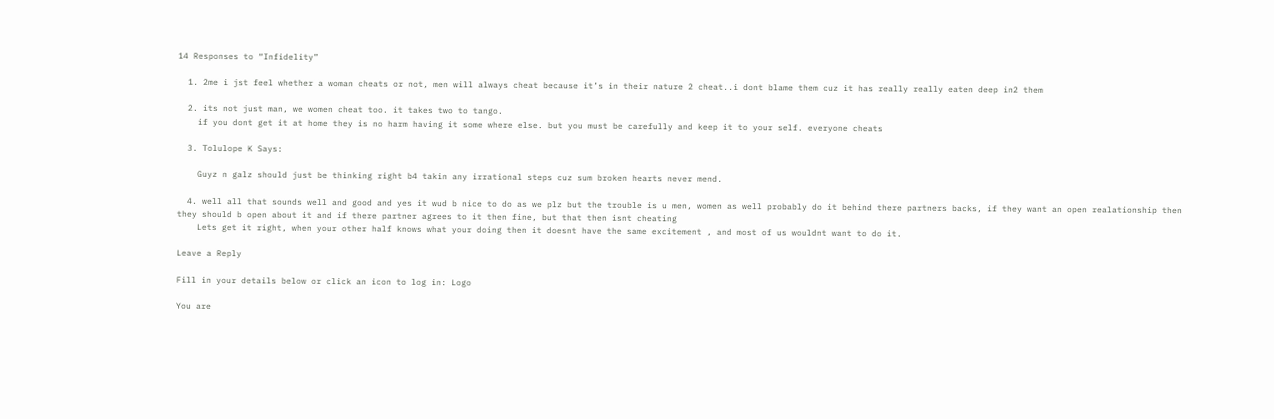14 Responses to “Infidelity”

  1. 2me i jst feel whether a woman cheats or not, men will always cheat because it’s in their nature 2 cheat..i dont blame them cuz it has really really eaten deep in2 them

  2. its not just man, we women cheat too. it takes two to tango.
    if you dont get it at home they is no harm having it some where else. but you must be carefully and keep it to your self. everyone cheats

  3. Tolulope K Says:

    Guyz n galz should just be thinking right b4 takin any irrational steps cuz sum broken hearts never mend.

  4. well all that sounds well and good and yes it wud b nice to do as we plz but the trouble is u men, women as well probably do it behind there partners backs, if they want an open realationship then they should b open about it and if there partner agrees to it then fine, but that then isnt cheating
    Lets get it right, when your other half knows what your doing then it doesnt have the same excitement , and most of us wouldnt want to do it.

Leave a Reply

Fill in your details below or click an icon to log in: Logo

You are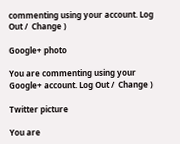commenting using your account. Log Out /  Change )

Google+ photo

You are commenting using your Google+ account. Log Out /  Change )

Twitter picture

You are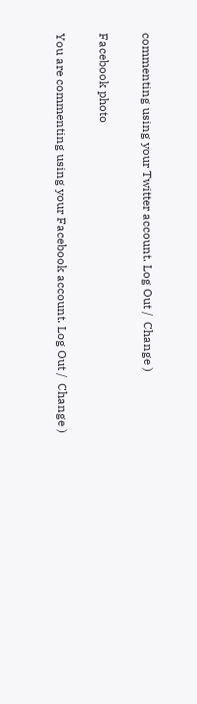commenting using your Twitter account. Log Out /  Change )

Facebook photo

You are commenting using your Facebook account. Log Out /  Change )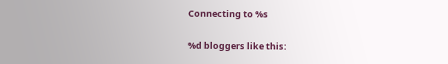Connecting to %s

%d bloggers like this: